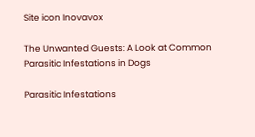Site icon Inovavox

The Unwanted Guests: A Look at Common Parasitic Infestations in Dogs

Parasitic Infestations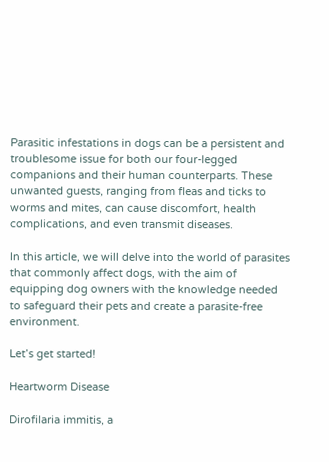Parasitic infestations in dogs can be a persistent and troublesome issue for both our four-legged companions and their human counterparts. These unwanted guests, ranging from fleas and ticks to worms and mites, can cause discomfort, health complications, and even transmit diseases.

In this article, we will delve into the world of parasites that commonly affect dogs, with the aim of equipping dog owners with the knowledge needed to safeguard their pets and create a parasite-free environment.

Let’s get started!

Heartworm Disease

Dirofilaria immitis, a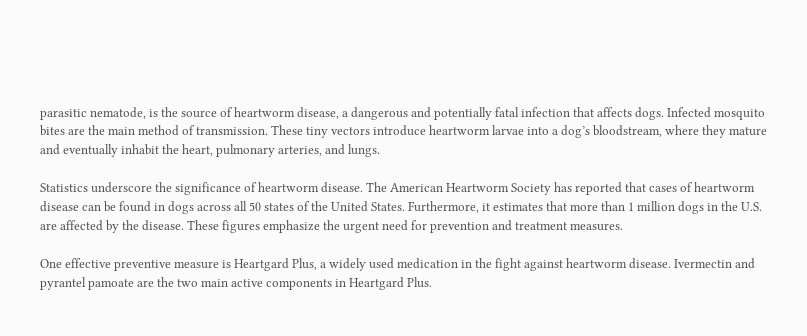parasitic nematode, is the source of heartworm disease, a dangerous and potentially fatal infection that affects dogs. Infected mosquito bites are the main method of transmission. These tiny vectors introduce heartworm larvae into a dog’s bloodstream, where they mature and eventually inhabit the heart, pulmonary arteries, and lungs.

Statistics underscore the significance of heartworm disease. The American Heartworm Society has reported that cases of heartworm disease can be found in dogs across all 50 states of the United States. Furthermore, it estimates that more than 1 million dogs in the U.S. are affected by the disease. These figures emphasize the urgent need for prevention and treatment measures.

One effective preventive measure is Heartgard Plus, a widely used medication in the fight against heartworm disease. Ivermectin and pyrantel pamoate are the two main active components in Heartgard Plus.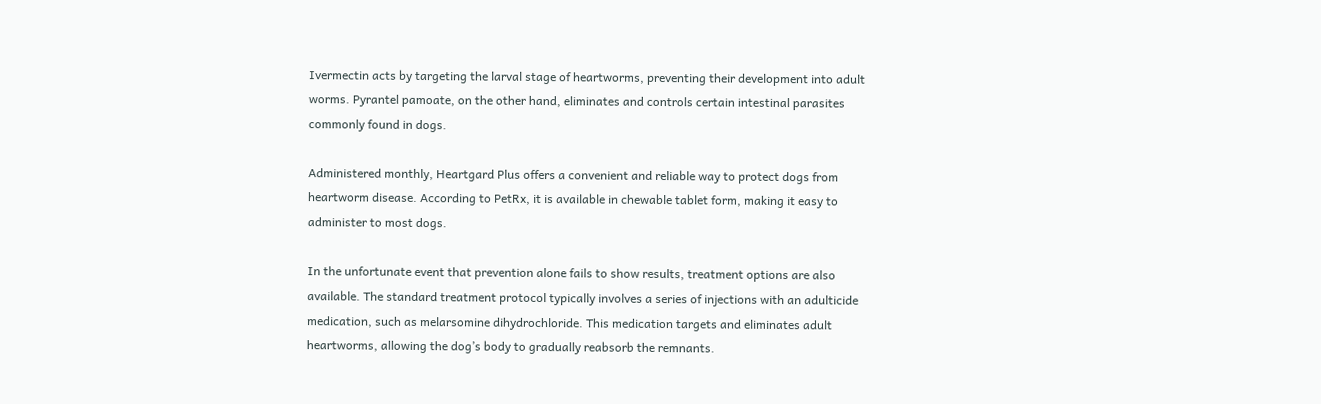Ivermectin acts by targeting the larval stage of heartworms, preventing their development into adult worms. Pyrantel pamoate, on the other hand, eliminates and controls certain intestinal parasites commonly found in dogs.

Administered monthly, Heartgard Plus offers a convenient and reliable way to protect dogs from heartworm disease. According to PetRx, it is available in chewable tablet form, making it easy to administer to most dogs.

In the unfortunate event that prevention alone fails to show results, treatment options are also available. The standard treatment protocol typically involves a series of injections with an adulticide medication, such as melarsomine dihydrochloride. This medication targets and eliminates adult heartworms, allowing the dog’s body to gradually reabsorb the remnants.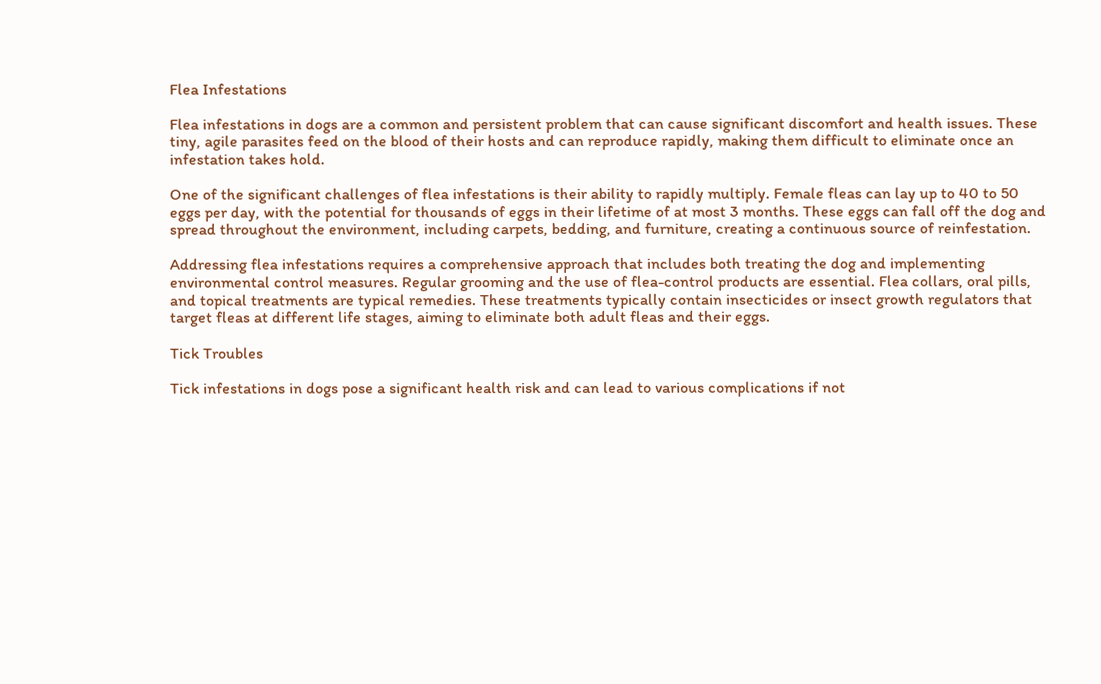Flea Infestations

Flea infestations in dogs are a common and persistent problem that can cause significant discomfort and health issues. These tiny, agile parasites feed on the blood of their hosts and can reproduce rapidly, making them difficult to eliminate once an infestation takes hold.

One of the significant challenges of flea infestations is their ability to rapidly multiply. Female fleas can lay up to 40 to 50 eggs per day, with the potential for thousands of eggs in their lifetime of at most 3 months. These eggs can fall off the dog and spread throughout the environment, including carpets, bedding, and furniture, creating a continuous source of reinfestation.

Addressing flea infestations requires a comprehensive approach that includes both treating the dog and implementing environmental control measures. Regular grooming and the use of flea-control products are essential. Flea collars, oral pills, and topical treatments are typical remedies. These treatments typically contain insecticides or insect growth regulators that target fleas at different life stages, aiming to eliminate both adult fleas and their eggs.

Tick Troubles

Tick infestations in dogs pose a significant health risk and can lead to various complications if not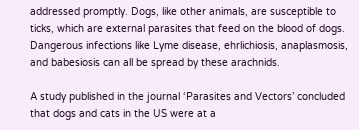addressed promptly. Dogs, like other animals, are susceptible to ticks, which are external parasites that feed on the blood of dogs. Dangerous infections like Lyme disease, ehrlichiosis, anaplasmosis, and babesiosis can all be spread by these arachnids.

A study published in the journal ‘Parasites and Vectors’ concluded that dogs and cats in the US were at a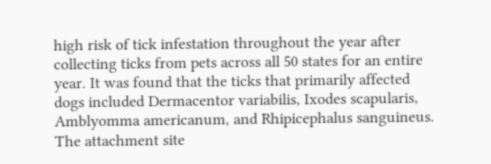high risk of tick infestation throughout the year after collecting ticks from pets across all 50 states for an entire year. It was found that the ticks that primarily affected dogs included Dermacentor variabilis, Ixodes scapularis, Amblyomma americanum, and Rhipicephalus sanguineus. The attachment site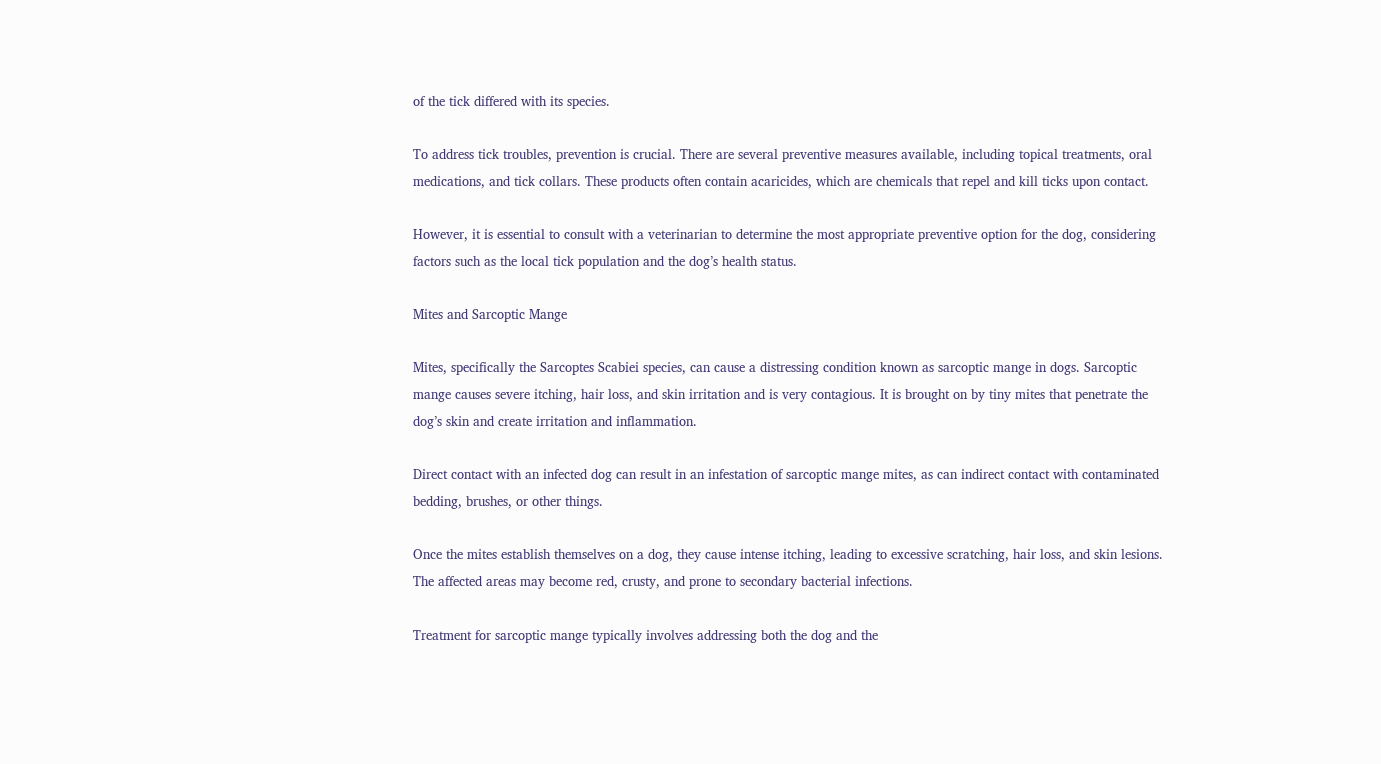of the tick differed with its species.

To address tick troubles, prevention is crucial. There are several preventive measures available, including topical treatments, oral medications, and tick collars. These products often contain acaricides, which are chemicals that repel and kill ticks upon contact.

However, it is essential to consult with a veterinarian to determine the most appropriate preventive option for the dog, considering factors such as the local tick population and the dog’s health status.

Mites and Sarcoptic Mange

Mites, specifically the Sarcoptes Scabiei species, can cause a distressing condition known as sarcoptic mange in dogs. Sarcoptic mange causes severe itching, hair loss, and skin irritation and is very contagious. It is brought on by tiny mites that penetrate the dog’s skin and create irritation and inflammation.

Direct contact with an infected dog can result in an infestation of sarcoptic mange mites, as can indirect contact with contaminated bedding, brushes, or other things.

Once the mites establish themselves on a dog, they cause intense itching, leading to excessive scratching, hair loss, and skin lesions. The affected areas may become red, crusty, and prone to secondary bacterial infections.

Treatment for sarcoptic mange typically involves addressing both the dog and the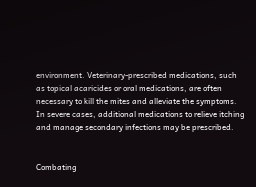environment. Veterinary-prescribed medications, such as topical acaricides or oral medications, are often necessary to kill the mites and alleviate the symptoms. In severe cases, additional medications to relieve itching and manage secondary infections may be prescribed.


Combating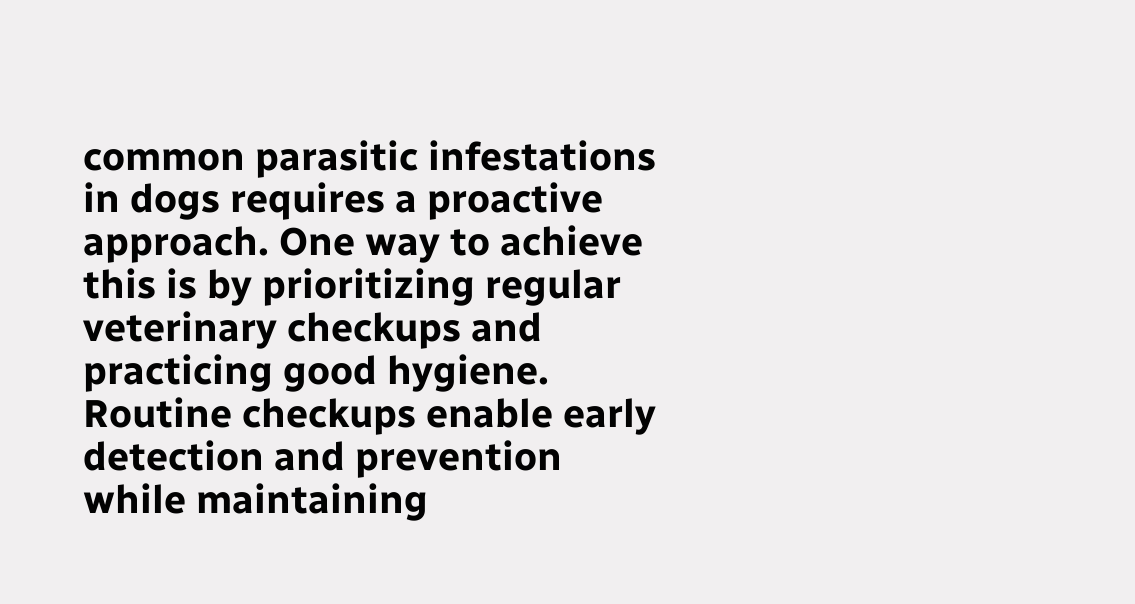common parasitic infestations in dogs requires a proactive approach. One way to achieve this is by prioritizing regular veterinary checkups and practicing good hygiene. Routine checkups enable early detection and prevention while maintaining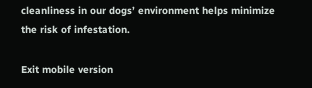cleanliness in our dogs’ environment helps minimize the risk of infestation.

Exit mobile version